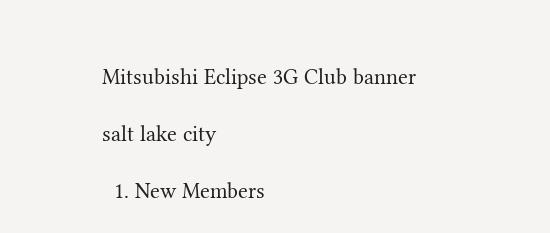Mitsubishi Eclipse 3G Club banner

salt lake city

  1. New Members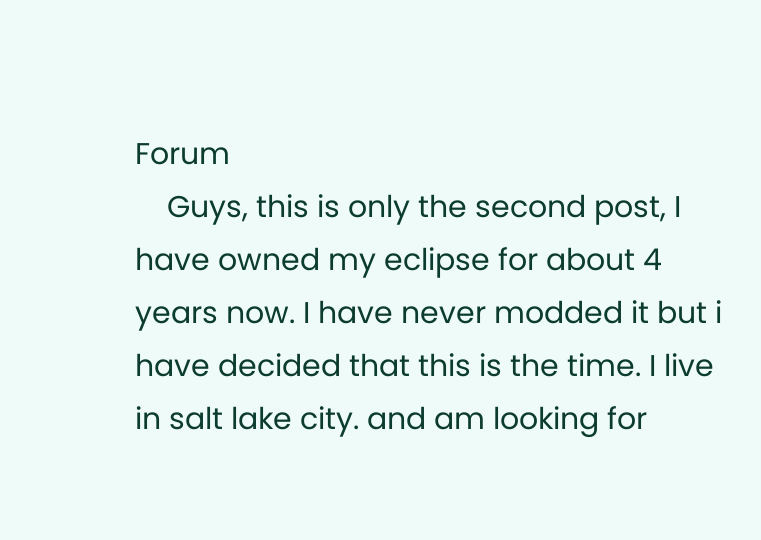Forum
    Guys, this is only the second post, I have owned my eclipse for about 4 years now. I have never modded it but i have decided that this is the time. I live in salt lake city. and am looking for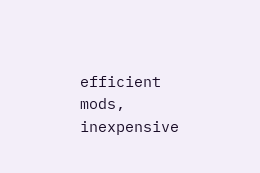efficient mods, inexpensive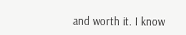and worth it. I know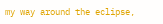my way around the eclipse,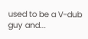used to be a V-dub guy and...